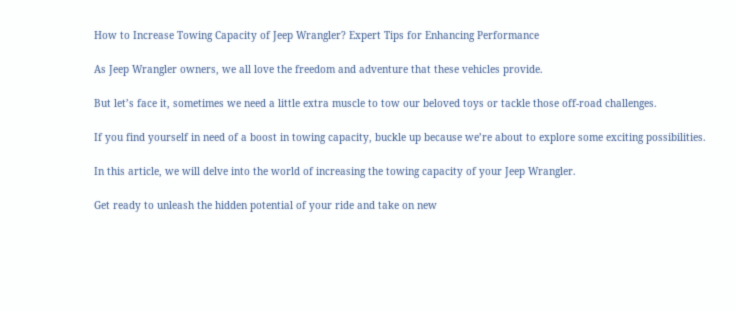How to Increase Towing Capacity of Jeep Wrangler? Expert Tips for Enhancing Performance

As Jeep Wrangler owners, we all love the freedom and adventure that these vehicles provide.

But let’s face it, sometimes we need a little extra muscle to tow our beloved toys or tackle those off-road challenges.

If you find yourself in need of a boost in towing capacity, buckle up because we’re about to explore some exciting possibilities.

In this article, we will delve into the world of increasing the towing capacity of your Jeep Wrangler.

Get ready to unleash the hidden potential of your ride and take on new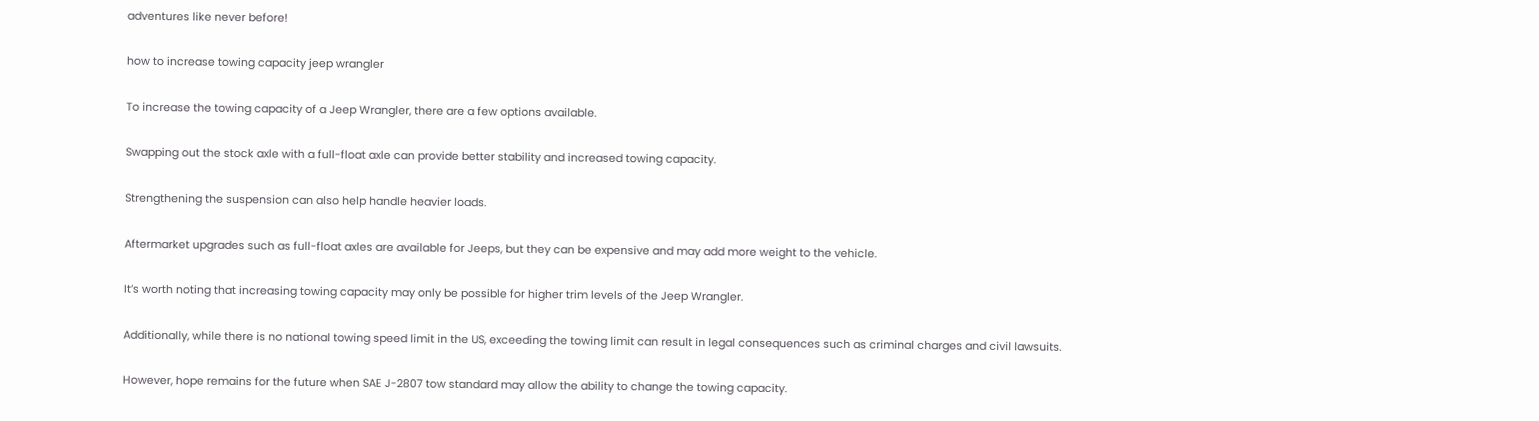adventures like never before!

how to increase towing capacity jeep wrangler

To increase the towing capacity of a Jeep Wrangler, there are a few options available.

Swapping out the stock axle with a full-float axle can provide better stability and increased towing capacity.

Strengthening the suspension can also help handle heavier loads.

Aftermarket upgrades such as full-float axles are available for Jeeps, but they can be expensive and may add more weight to the vehicle.

It’s worth noting that increasing towing capacity may only be possible for higher trim levels of the Jeep Wrangler.

Additionally, while there is no national towing speed limit in the US, exceeding the towing limit can result in legal consequences such as criminal charges and civil lawsuits.

However, hope remains for the future when SAE J-2807 tow standard may allow the ability to change the towing capacity.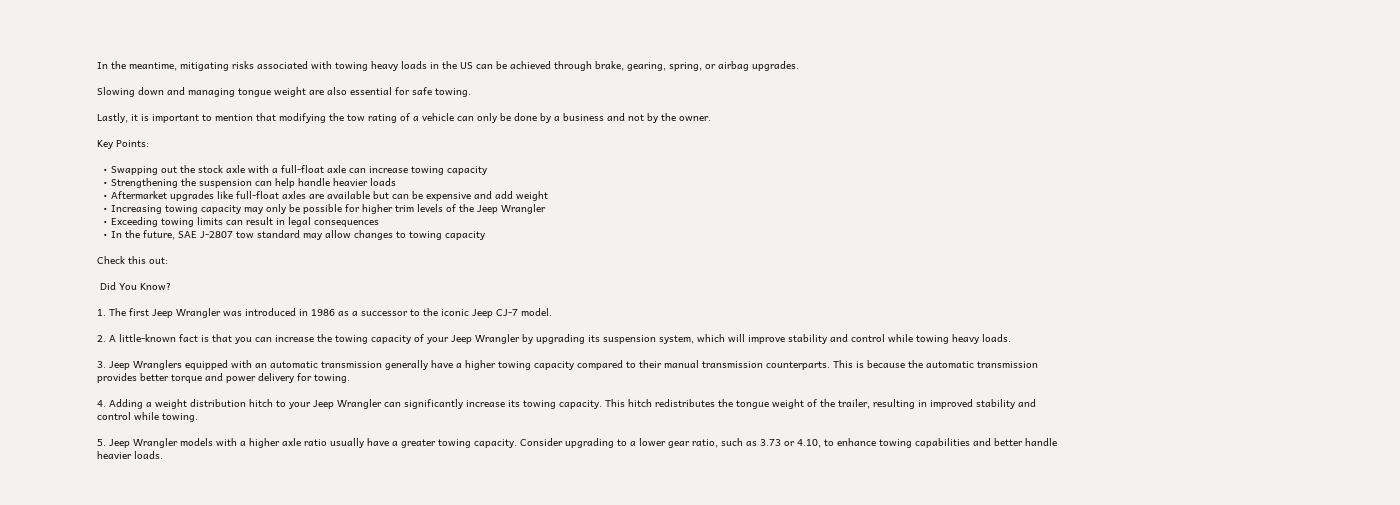In the meantime, mitigating risks associated with towing heavy loads in the US can be achieved through brake, gearing, spring, or airbag upgrades.

Slowing down and managing tongue weight are also essential for safe towing.

Lastly, it is important to mention that modifying the tow rating of a vehicle can only be done by a business and not by the owner.

Key Points:

  • Swapping out the stock axle with a full-float axle can increase towing capacity
  • Strengthening the suspension can help handle heavier loads
  • Aftermarket upgrades like full-float axles are available but can be expensive and add weight
  • Increasing towing capacity may only be possible for higher trim levels of the Jeep Wrangler
  • Exceeding towing limits can result in legal consequences
  • In the future, SAE J-2807 tow standard may allow changes to towing capacity

Check this out:

 Did You Know?

1. The first Jeep Wrangler was introduced in 1986 as a successor to the iconic Jeep CJ-7 model.

2. A little-known fact is that you can increase the towing capacity of your Jeep Wrangler by upgrading its suspension system, which will improve stability and control while towing heavy loads.

3. Jeep Wranglers equipped with an automatic transmission generally have a higher towing capacity compared to their manual transmission counterparts. This is because the automatic transmission provides better torque and power delivery for towing.

4. Adding a weight distribution hitch to your Jeep Wrangler can significantly increase its towing capacity. This hitch redistributes the tongue weight of the trailer, resulting in improved stability and control while towing.

5. Jeep Wrangler models with a higher axle ratio usually have a greater towing capacity. Consider upgrading to a lower gear ratio, such as 3.73 or 4.10, to enhance towing capabilities and better handle heavier loads.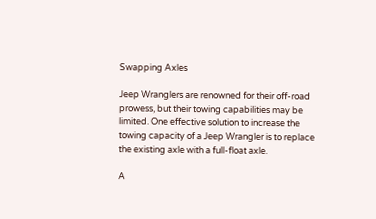Swapping Axles

Jeep Wranglers are renowned for their off-road prowess, but their towing capabilities may be limited. One effective solution to increase the towing capacity of a Jeep Wrangler is to replace the existing axle with a full-float axle.

A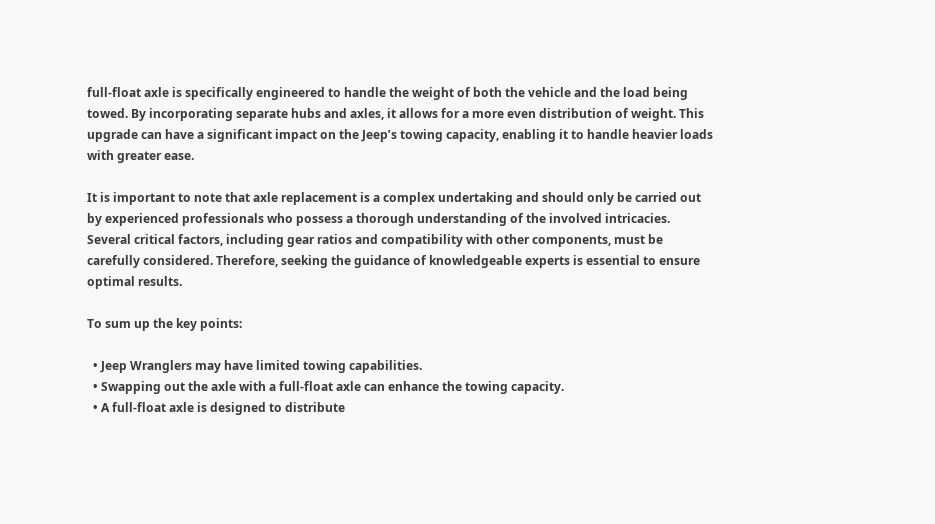full-float axle is specifically engineered to handle the weight of both the vehicle and the load being towed. By incorporating separate hubs and axles, it allows for a more even distribution of weight. This upgrade can have a significant impact on the Jeep’s towing capacity, enabling it to handle heavier loads with greater ease.

It is important to note that axle replacement is a complex undertaking and should only be carried out by experienced professionals who possess a thorough understanding of the involved intricacies. Several critical factors, including gear ratios and compatibility with other components, must be carefully considered. Therefore, seeking the guidance of knowledgeable experts is essential to ensure optimal results.

To sum up the key points:

  • Jeep Wranglers may have limited towing capabilities.
  • Swapping out the axle with a full-float axle can enhance the towing capacity.
  • A full-float axle is designed to distribute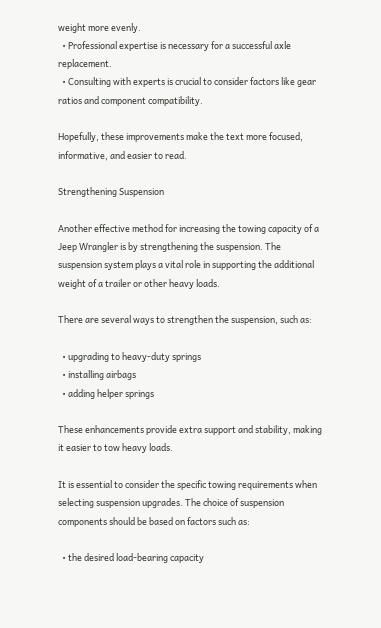weight more evenly.
  • Professional expertise is necessary for a successful axle replacement.
  • Consulting with experts is crucial to consider factors like gear ratios and component compatibility.

Hopefully, these improvements make the text more focused, informative, and easier to read.

Strengthening Suspension

Another effective method for increasing the towing capacity of a Jeep Wrangler is by strengthening the suspension. The suspension system plays a vital role in supporting the additional weight of a trailer or other heavy loads.

There are several ways to strengthen the suspension, such as:

  • upgrading to heavy-duty springs
  • installing airbags
  • adding helper springs

These enhancements provide extra support and stability, making it easier to tow heavy loads.

It is essential to consider the specific towing requirements when selecting suspension upgrades. The choice of suspension components should be based on factors such as:

  • the desired load-bearing capacity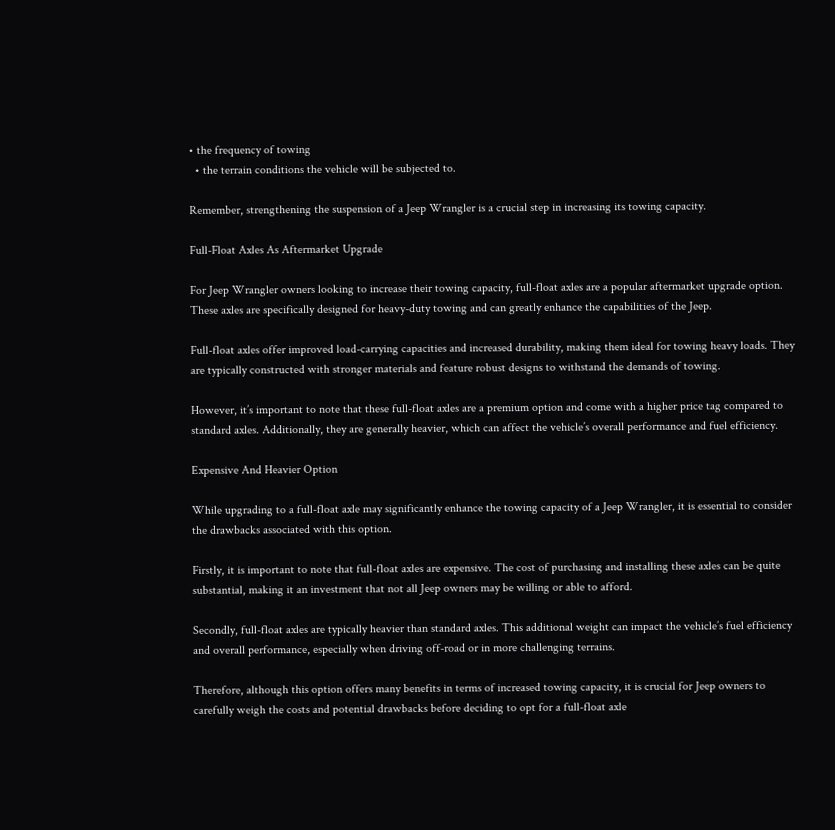• the frequency of towing
  • the terrain conditions the vehicle will be subjected to.

Remember, strengthening the suspension of a Jeep Wrangler is a crucial step in increasing its towing capacity.

Full-Float Axles As Aftermarket Upgrade

For Jeep Wrangler owners looking to increase their towing capacity, full-float axles are a popular aftermarket upgrade option. These axles are specifically designed for heavy-duty towing and can greatly enhance the capabilities of the Jeep.

Full-float axles offer improved load-carrying capacities and increased durability, making them ideal for towing heavy loads. They are typically constructed with stronger materials and feature robust designs to withstand the demands of towing.

However, it’s important to note that these full-float axles are a premium option and come with a higher price tag compared to standard axles. Additionally, they are generally heavier, which can affect the vehicle’s overall performance and fuel efficiency.

Expensive And Heavier Option

While upgrading to a full-float axle may significantly enhance the towing capacity of a Jeep Wrangler, it is essential to consider the drawbacks associated with this option.

Firstly, it is important to note that full-float axles are expensive. The cost of purchasing and installing these axles can be quite substantial, making it an investment that not all Jeep owners may be willing or able to afford.

Secondly, full-float axles are typically heavier than standard axles. This additional weight can impact the vehicle’s fuel efficiency and overall performance, especially when driving off-road or in more challenging terrains.

Therefore, although this option offers many benefits in terms of increased towing capacity, it is crucial for Jeep owners to carefully weigh the costs and potential drawbacks before deciding to opt for a full-float axle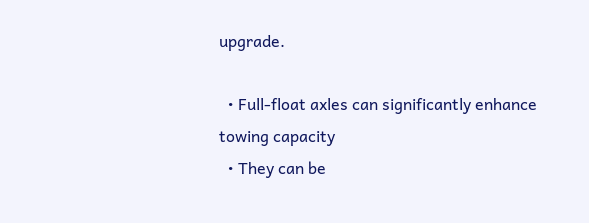upgrade.

  • Full-float axles can significantly enhance towing capacity
  • They can be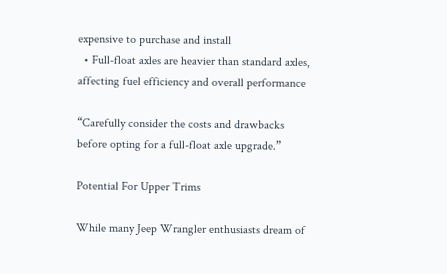expensive to purchase and install
  • Full-float axles are heavier than standard axles, affecting fuel efficiency and overall performance

“Carefully consider the costs and drawbacks before opting for a full-float axle upgrade.”

Potential For Upper Trims

While many Jeep Wrangler enthusiasts dream of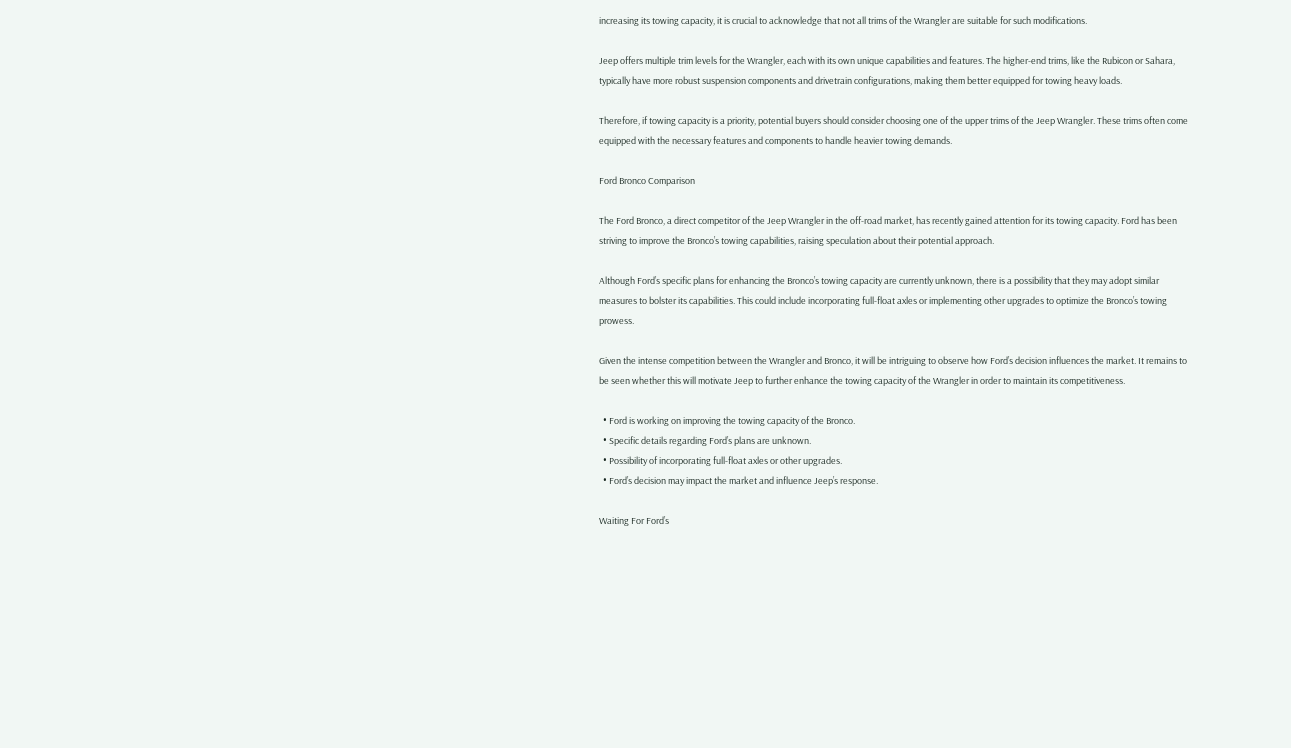increasing its towing capacity, it is crucial to acknowledge that not all trims of the Wrangler are suitable for such modifications.

Jeep offers multiple trim levels for the Wrangler, each with its own unique capabilities and features. The higher-end trims, like the Rubicon or Sahara, typically have more robust suspension components and drivetrain configurations, making them better equipped for towing heavy loads.

Therefore, if towing capacity is a priority, potential buyers should consider choosing one of the upper trims of the Jeep Wrangler. These trims often come equipped with the necessary features and components to handle heavier towing demands.

Ford Bronco Comparison

The Ford Bronco, a direct competitor of the Jeep Wrangler in the off-road market, has recently gained attention for its towing capacity. Ford has been striving to improve the Bronco’s towing capabilities, raising speculation about their potential approach.

Although Ford’s specific plans for enhancing the Bronco’s towing capacity are currently unknown, there is a possibility that they may adopt similar measures to bolster its capabilities. This could include incorporating full-float axles or implementing other upgrades to optimize the Bronco’s towing prowess.

Given the intense competition between the Wrangler and Bronco, it will be intriguing to observe how Ford’s decision influences the market. It remains to be seen whether this will motivate Jeep to further enhance the towing capacity of the Wrangler in order to maintain its competitiveness.

  • Ford is working on improving the towing capacity of the Bronco.
  • Specific details regarding Ford’s plans are unknown.
  • Possibility of incorporating full-float axles or other upgrades.
  • Ford’s decision may impact the market and influence Jeep’s response.

Waiting For Ford’s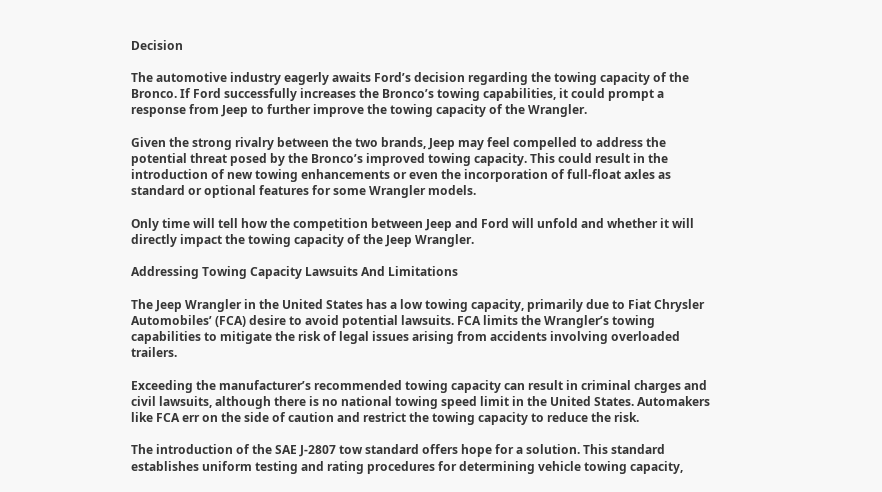Decision

The automotive industry eagerly awaits Ford’s decision regarding the towing capacity of the Bronco. If Ford successfully increases the Bronco’s towing capabilities, it could prompt a response from Jeep to further improve the towing capacity of the Wrangler.

Given the strong rivalry between the two brands, Jeep may feel compelled to address the potential threat posed by the Bronco’s improved towing capacity. This could result in the introduction of new towing enhancements or even the incorporation of full-float axles as standard or optional features for some Wrangler models.

Only time will tell how the competition between Jeep and Ford will unfold and whether it will directly impact the towing capacity of the Jeep Wrangler.

Addressing Towing Capacity Lawsuits And Limitations

The Jeep Wrangler in the United States has a low towing capacity, primarily due to Fiat Chrysler Automobiles’ (FCA) desire to avoid potential lawsuits. FCA limits the Wrangler’s towing capabilities to mitigate the risk of legal issues arising from accidents involving overloaded trailers.

Exceeding the manufacturer’s recommended towing capacity can result in criminal charges and civil lawsuits, although there is no national towing speed limit in the United States. Automakers like FCA err on the side of caution and restrict the towing capacity to reduce the risk.

The introduction of the SAE J-2807 tow standard offers hope for a solution. This standard establishes uniform testing and rating procedures for determining vehicle towing capacity,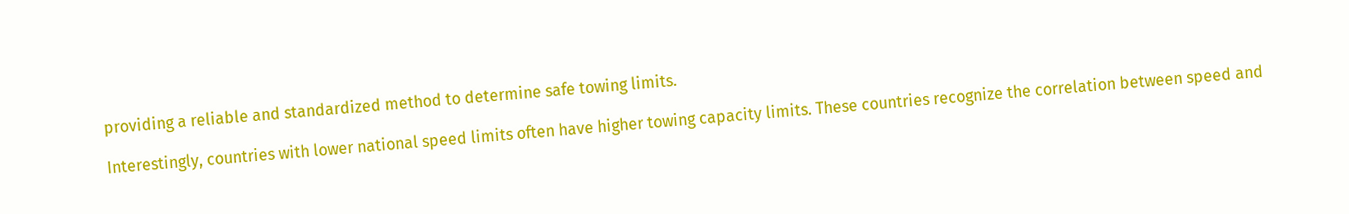providing a reliable and standardized method to determine safe towing limits.

Interestingly, countries with lower national speed limits often have higher towing capacity limits. These countries recognize the correlation between speed and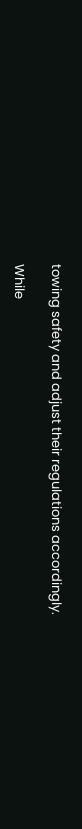towing safety and adjust their regulations accordingly.

While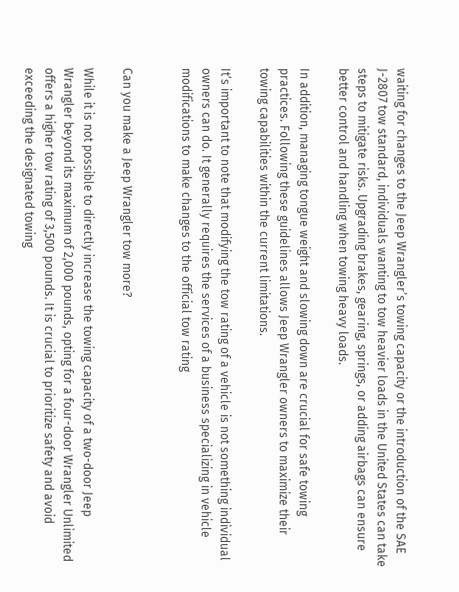waiting for changes to the Jeep Wrangler’s towing capacity or the introduction of the SAE J-2807 tow standard, individuals wanting to tow heavier loads in the United States can take steps to mitigate risks. Upgrading brakes, gearing, springs, or adding airbags can ensure better control and handling when towing heavy loads.

In addition, managing tongue weight and slowing down are crucial for safe towing practices. Following these guidelines allows Jeep Wrangler owners to maximize their towing capabilities within the current limitations.

It’s important to note that modifying the tow rating of a vehicle is not something individual owners can do. It generally requires the services of a business specializing in vehicle modifications to make changes to the official tow rating


Can you make a Jeep Wrangler tow more?

While it is not possible to directly increase the towing capacity of a two-door Jeep Wrangler beyond its maximum of 2,000 pounds, opting for a four-door Wrangler Unlimited offers a higher tow rating of 3,500 pounds. It is crucial to prioritize safety and avoid exceeding the designated towing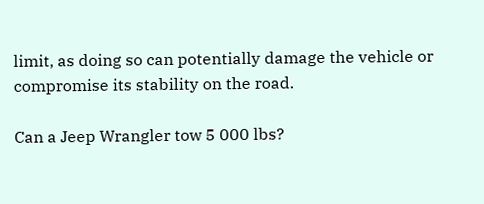limit, as doing so can potentially damage the vehicle or compromise its stability on the road.

Can a Jeep Wrangler tow 5 000 lbs?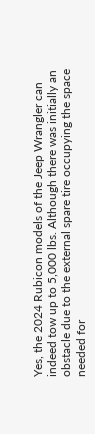Yes, the 2024 Rubicon models of the Jeep Wrangler can indeed tow up to 5,000 lbs. Although there was initially an obstacle due to the external spare tire occupying the space needed for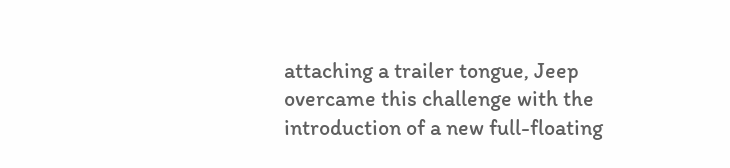attaching a trailer tongue, Jeep overcame this challenge with the introduction of a new full-floating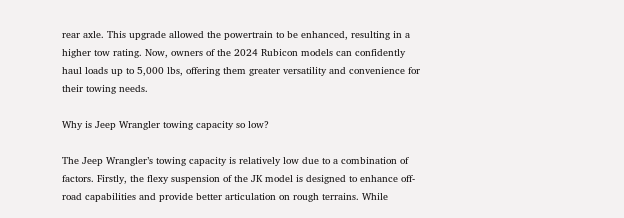rear axle. This upgrade allowed the powertrain to be enhanced, resulting in a higher tow rating. Now, owners of the 2024 Rubicon models can confidently haul loads up to 5,000 lbs, offering them greater versatility and convenience for their towing needs.

Why is Jeep Wrangler towing capacity so low?

The Jeep Wrangler’s towing capacity is relatively low due to a combination of factors. Firstly, the flexy suspension of the JK model is designed to enhance off-road capabilities and provide better articulation on rough terrains. While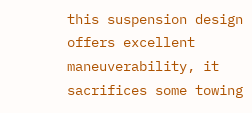this suspension design offers excellent maneuverability, it sacrifices some towing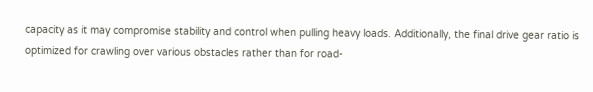capacity as it may compromise stability and control when pulling heavy loads. Additionally, the final drive gear ratio is optimized for crawling over various obstacles rather than for road-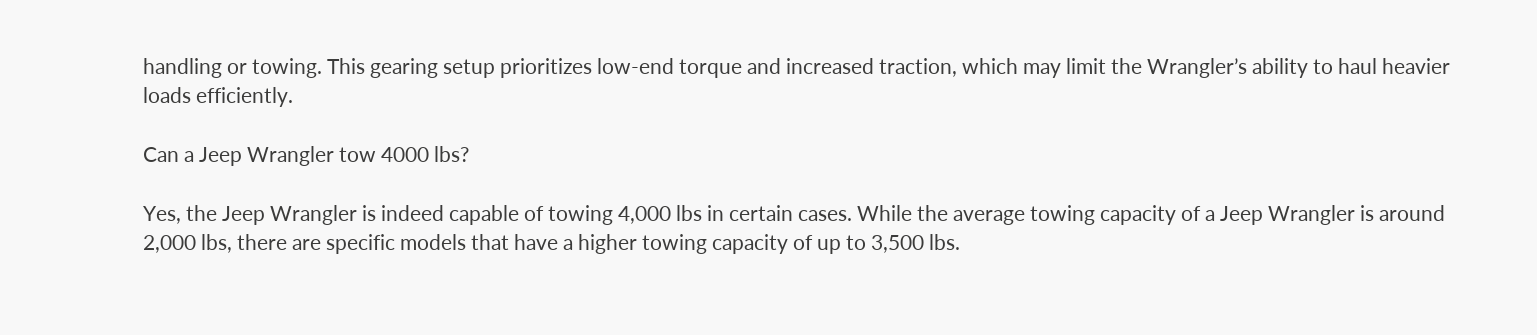handling or towing. This gearing setup prioritizes low-end torque and increased traction, which may limit the Wrangler’s ability to haul heavier loads efficiently.

Can a Jeep Wrangler tow 4000 lbs?

Yes, the Jeep Wrangler is indeed capable of towing 4,000 lbs in certain cases. While the average towing capacity of a Jeep Wrangler is around 2,000 lbs, there are specific models that have a higher towing capacity of up to 3,500 lbs.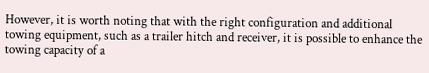However, it is worth noting that with the right configuration and additional towing equipment, such as a trailer hitch and receiver, it is possible to enhance the towing capacity of a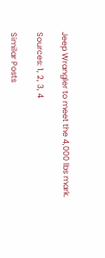Jeep Wrangler to meet the 4,000 lbs mark.

Sources: 1, 2, 3, 4

Similar Posts